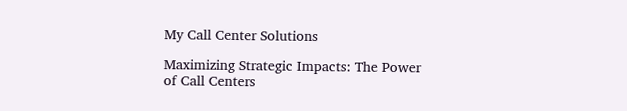My Call Center Solutions

Maximizing Strategic Impacts: The Power of Call Centers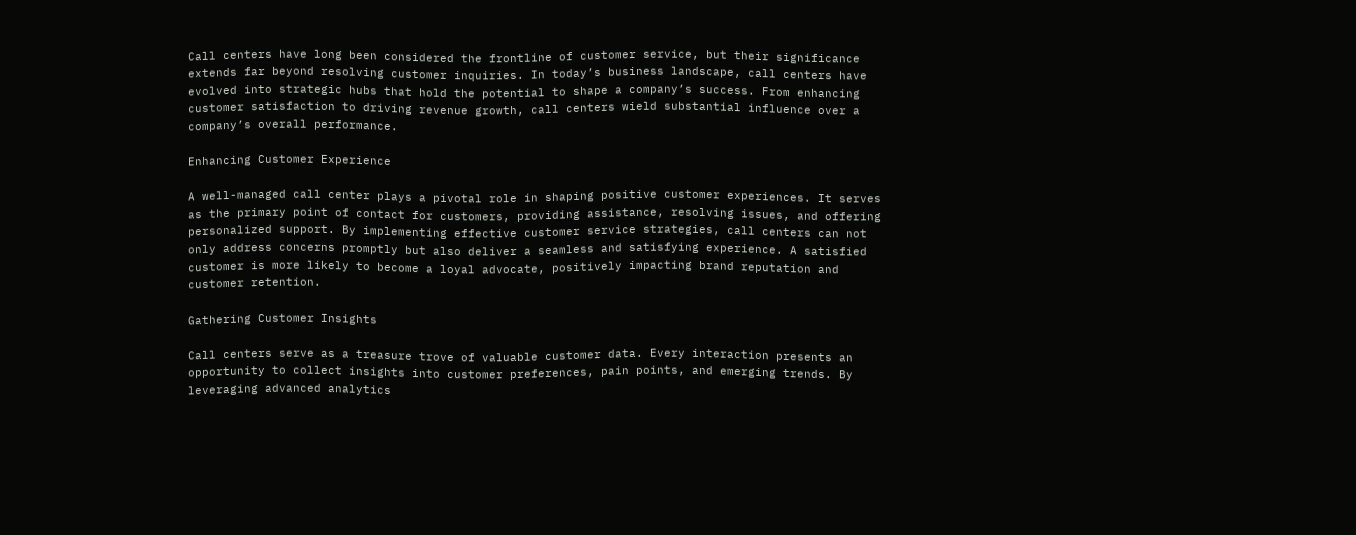Call centers have long been considered the frontline of customer service, but their significance extends far beyond resolving customer inquiries. In today’s business landscape, call centers have evolved into strategic hubs that hold the potential to shape a company’s success. From enhancing customer satisfaction to driving revenue growth, call centers wield substantial influence over a company’s overall performance.

Enhancing Customer Experience

A well-managed call center plays a pivotal role in shaping positive customer experiences. It serves as the primary point of contact for customers, providing assistance, resolving issues, and offering personalized support. By implementing effective customer service strategies, call centers can not only address concerns promptly but also deliver a seamless and satisfying experience. A satisfied customer is more likely to become a loyal advocate, positively impacting brand reputation and customer retention.

Gathering Customer Insights

Call centers serve as a treasure trove of valuable customer data. Every interaction presents an opportunity to collect insights into customer preferences, pain points, and emerging trends. By leveraging advanced analytics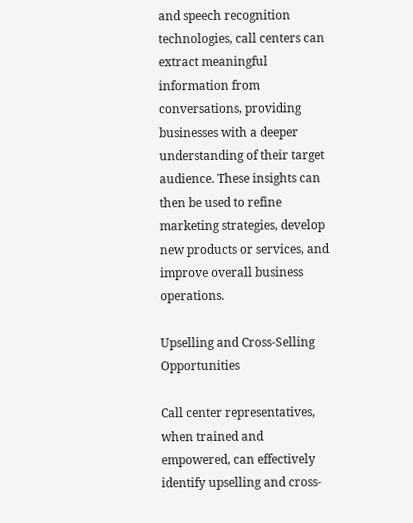and speech recognition technologies, call centers can extract meaningful information from conversations, providing businesses with a deeper understanding of their target audience. These insights can then be used to refine marketing strategies, develop new products or services, and improve overall business operations.

Upselling and Cross-Selling Opportunities

Call center representatives, when trained and empowered, can effectively identify upselling and cross-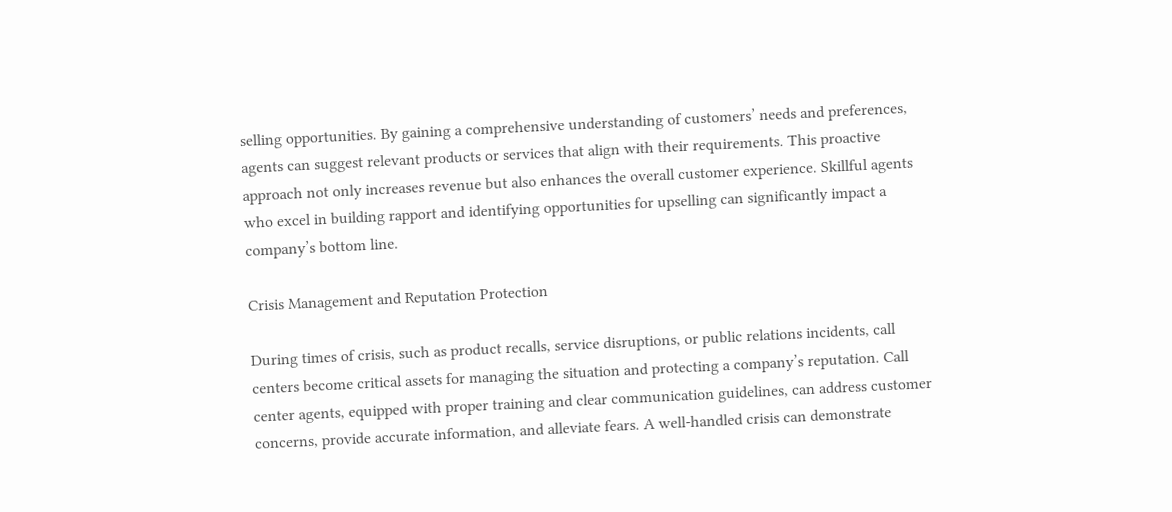selling opportunities. By gaining a comprehensive understanding of customers’ needs and preferences, agents can suggest relevant products or services that align with their requirements. This proactive approach not only increases revenue but also enhances the overall customer experience. Skillful agents who excel in building rapport and identifying opportunities for upselling can significantly impact a company’s bottom line.

Crisis Management and Reputation Protection

During times of crisis, such as product recalls, service disruptions, or public relations incidents, call centers become critical assets for managing the situation and protecting a company’s reputation. Call center agents, equipped with proper training and clear communication guidelines, can address customer concerns, provide accurate information, and alleviate fears. A well-handled crisis can demonstrate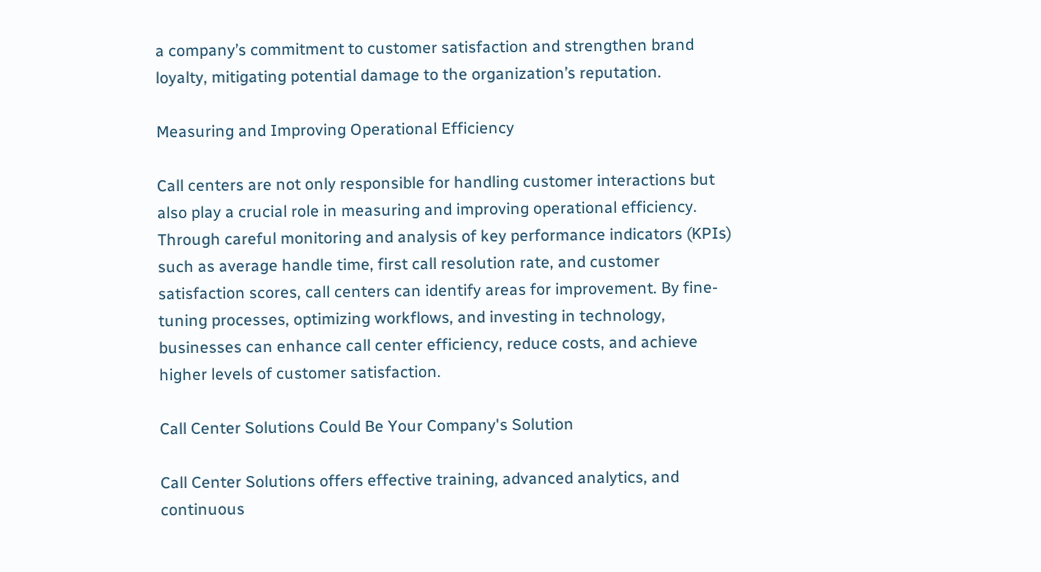a company’s commitment to customer satisfaction and strengthen brand loyalty, mitigating potential damage to the organization’s reputation.

Measuring and Improving Operational Efficiency

Call centers are not only responsible for handling customer interactions but also play a crucial role in measuring and improving operational efficiency. Through careful monitoring and analysis of key performance indicators (KPIs) such as average handle time, first call resolution rate, and customer satisfaction scores, call centers can identify areas for improvement. By fine-tuning processes, optimizing workflows, and investing in technology, businesses can enhance call center efficiency, reduce costs, and achieve higher levels of customer satisfaction.

Call Center Solutions Could Be Your Company's Solution

Call Center Solutions offers effective training, advanced analytics, and continuous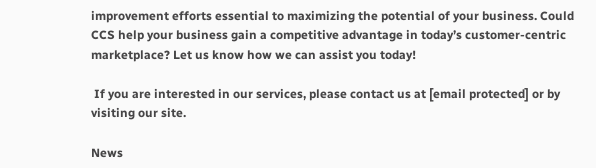improvement efforts essential to maximizing the potential of your business. Could CCS help your business gain a competitive advantage in today’s customer-centric marketplace? Let us know how we can assist you today!

 If you are interested in our services, please contact us at [email protected] or by visiting our site.

News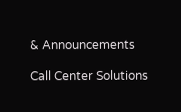& Announcements

Call Center Solutions